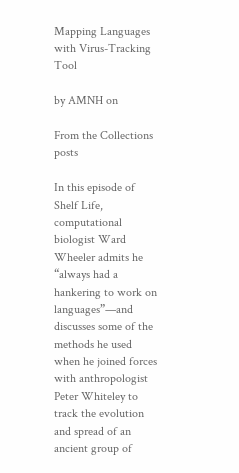Mapping Languages with Virus-Tracking Tool

by AMNH on

From the Collections posts

In this episode of Shelf Life, computational biologist Ward Wheeler admits he “always had a hankering to work on languages”—and discusses some of the methods he used when he joined forces with anthropologist Peter Whiteley to track the evolution and spread of an ancient group of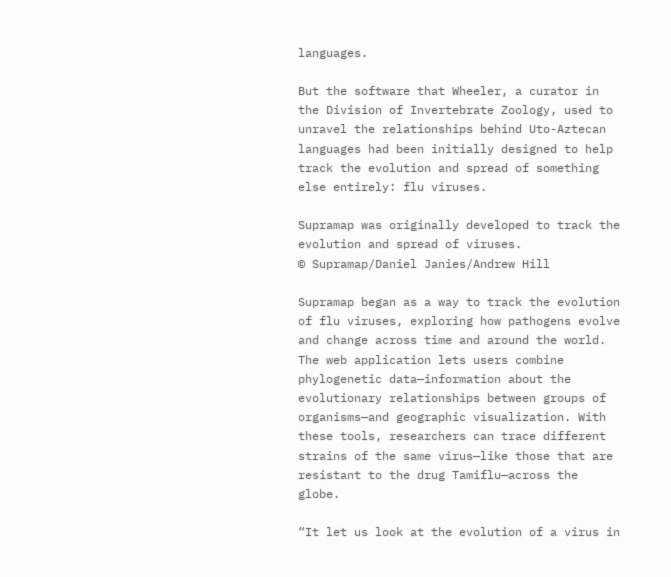languages.

But the software that Wheeler, a curator in the Division of Invertebrate Zoology, used to unravel the relationships behind Uto-Aztecan languages had been initially designed to help track the evolution and spread of something else entirely: flu viruses.

Supramap was originally developed to track the evolution and spread of viruses.
© Supramap/Daniel Janies/Andrew Hill

Supramap began as a way to track the evolution of flu viruses, exploring how pathogens evolve and change across time and around the world. The web application lets users combine phylogenetic data—information about the evolutionary relationships between groups of organisms—and geographic visualization. With these tools, researchers can trace different strains of the same virus—like those that are resistant to the drug Tamiflu—across the globe.

“It let us look at the evolution of a virus in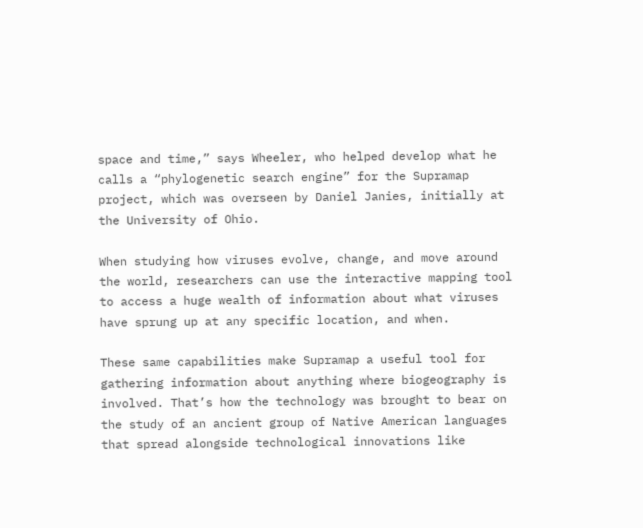space and time,” says Wheeler, who helped develop what he calls a “phylogenetic search engine” for the Supramap project, which was overseen by Daniel Janies, initially at the University of Ohio.

When studying how viruses evolve, change, and move around the world, researchers can use the interactive mapping tool to access a huge wealth of information about what viruses have sprung up at any specific location, and when.

These same capabilities make Supramap a useful tool for gathering information about anything where biogeography is involved. That’s how the technology was brought to bear on the study of an ancient group of Native American languages that spread alongside technological innovations like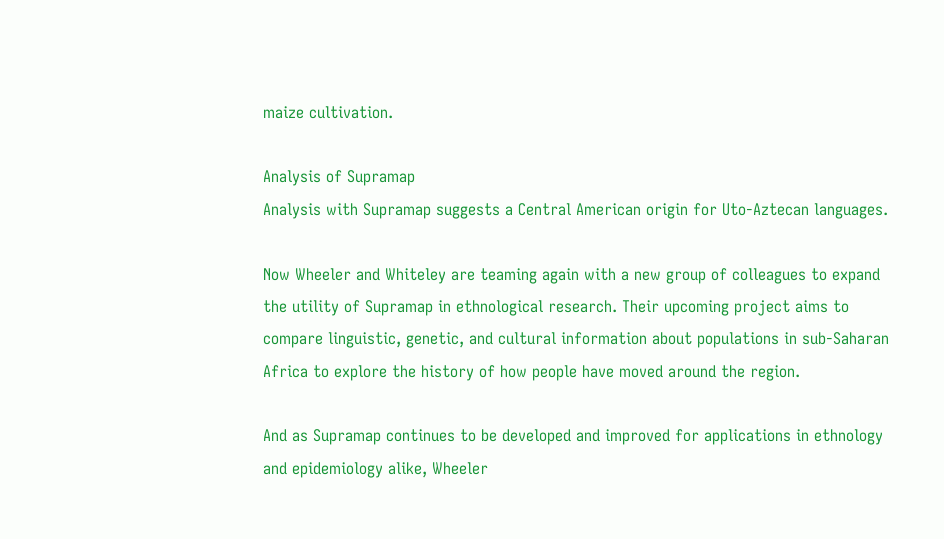maize cultivation.

Analysis of Supramap
Analysis with Supramap suggests a Central American origin for Uto-Aztecan languages.

Now Wheeler and Whiteley are teaming again with a new group of colleagues to expand the utility of Supramap in ethnological research. Their upcoming project aims to compare linguistic, genetic, and cultural information about populations in sub-Saharan Africa to explore the history of how people have moved around the region.

And as Supramap continues to be developed and improved for applications in ethnology and epidemiology alike, Wheeler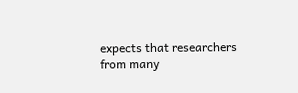expects that researchers from many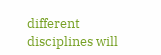different disciplines will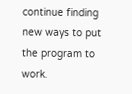continue finding new ways to put the program to work.